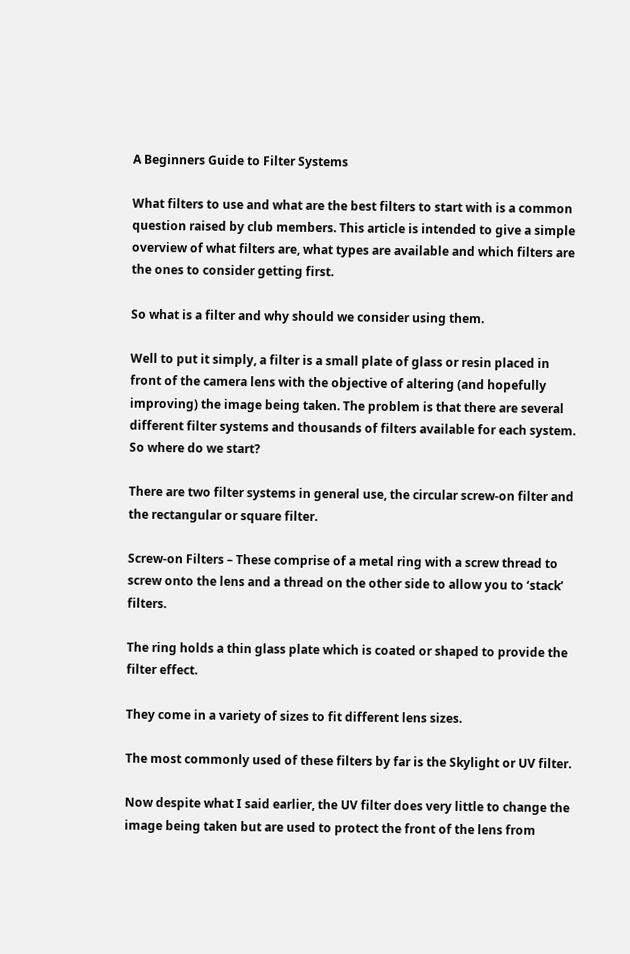A Beginners Guide to Filter Systems

What filters to use and what are the best filters to start with is a common question raised by club members. This article is intended to give a simple overview of what filters are, what types are available and which filters are the ones to consider getting first.

So what is a filter and why should we consider using them.

Well to put it simply, a filter is a small plate of glass or resin placed in front of the camera lens with the objective of altering (and hopefully improving) the image being taken. The problem is that there are several different filter systems and thousands of filters available for each system. So where do we start?

There are two filter systems in general use, the circular screw-on filter and the rectangular or square filter.

Screw-on Filters – These comprise of a metal ring with a screw thread to screw onto the lens and a thread on the other side to allow you to ‘stack’ filters.

The ring holds a thin glass plate which is coated or shaped to provide the filter effect.

They come in a variety of sizes to fit different lens sizes.

The most commonly used of these filters by far is the Skylight or UV filter.

Now despite what I said earlier, the UV filter does very little to change the image being taken but are used to protect the front of the lens from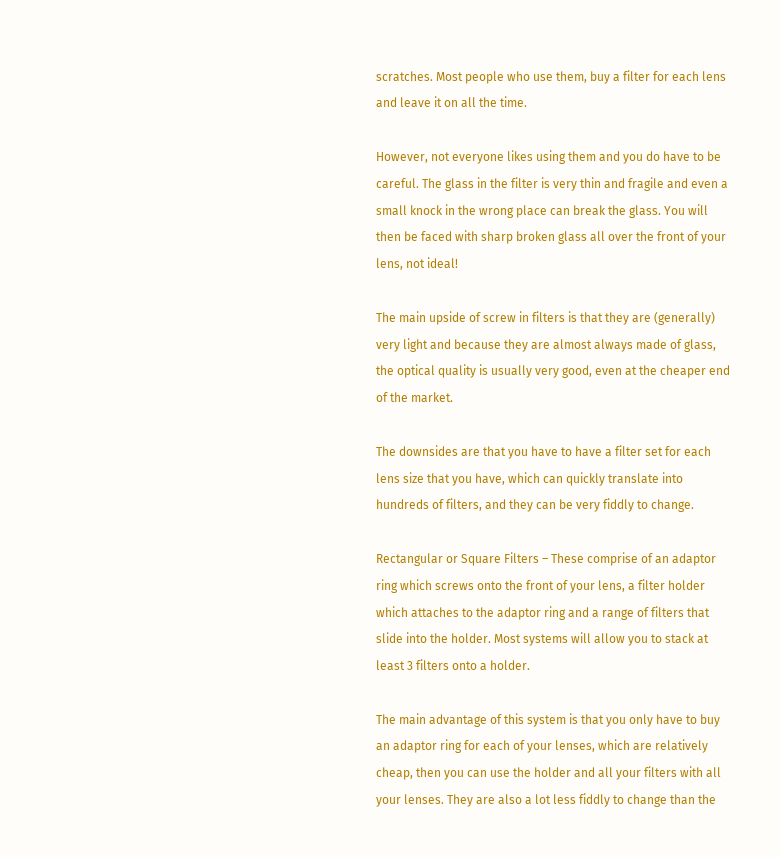scratches. Most people who use them, buy a filter for each lens and leave it on all the time.

However, not everyone likes using them and you do have to be careful. The glass in the filter is very thin and fragile and even a small knock in the wrong place can break the glass. You will then be faced with sharp broken glass all over the front of your lens, not ideal!

The main upside of screw in filters is that they are (generally) very light and because they are almost always made of glass, the optical quality is usually very good, even at the cheaper end of the market.

The downsides are that you have to have a filter set for each lens size that you have, which can quickly translate into hundreds of filters, and they can be very fiddly to change.

Rectangular or Square Filters – These comprise of an adaptor ring which screws onto the front of your lens, a filter holder which attaches to the adaptor ring and a range of filters that slide into the holder. Most systems will allow you to stack at least 3 filters onto a holder.

The main advantage of this system is that you only have to buy an adaptor ring for each of your lenses, which are relatively cheap, then you can use the holder and all your filters with all your lenses. They are also a lot less fiddly to change than the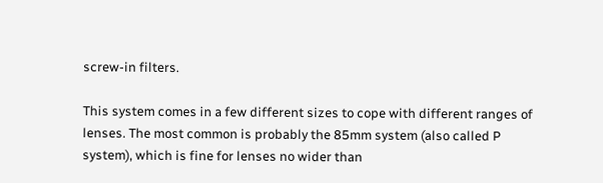screw-in filters.

This system comes in a few different sizes to cope with different ranges of lenses. The most common is probably the 85mm system (also called P system), which is fine for lenses no wider than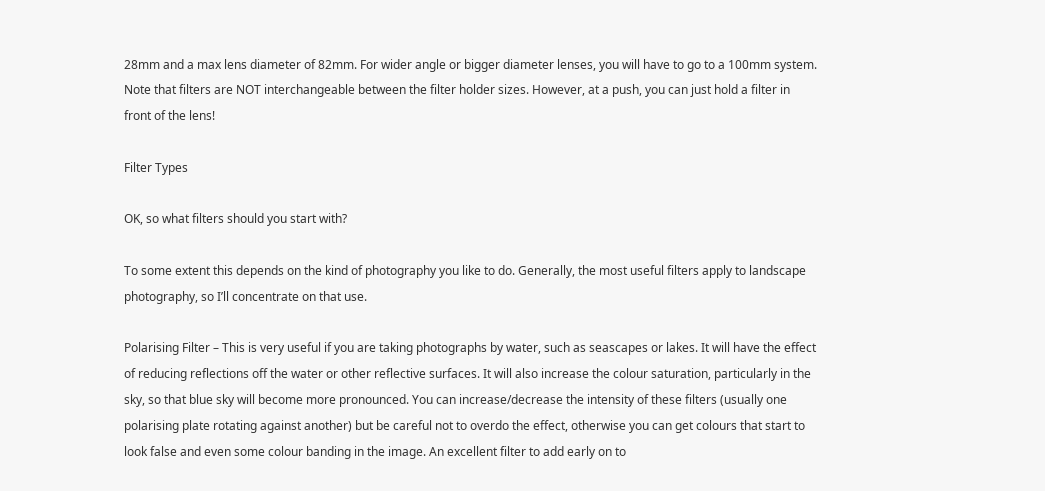28mm and a max lens diameter of 82mm. For wider angle or bigger diameter lenses, you will have to go to a 100mm system. Note that filters are NOT interchangeable between the filter holder sizes. However, at a push, you can just hold a filter in front of the lens!

Filter Types

OK, so what filters should you start with?

To some extent this depends on the kind of photography you like to do. Generally, the most useful filters apply to landscape photography, so I’ll concentrate on that use.

Polarising Filter – This is very useful if you are taking photographs by water, such as seascapes or lakes. It will have the effect of reducing reflections off the water or other reflective surfaces. It will also increase the colour saturation, particularly in the sky, so that blue sky will become more pronounced. You can increase/decrease the intensity of these filters (usually one polarising plate rotating against another) but be careful not to overdo the effect, otherwise you can get colours that start to look false and even some colour banding in the image. An excellent filter to add early on to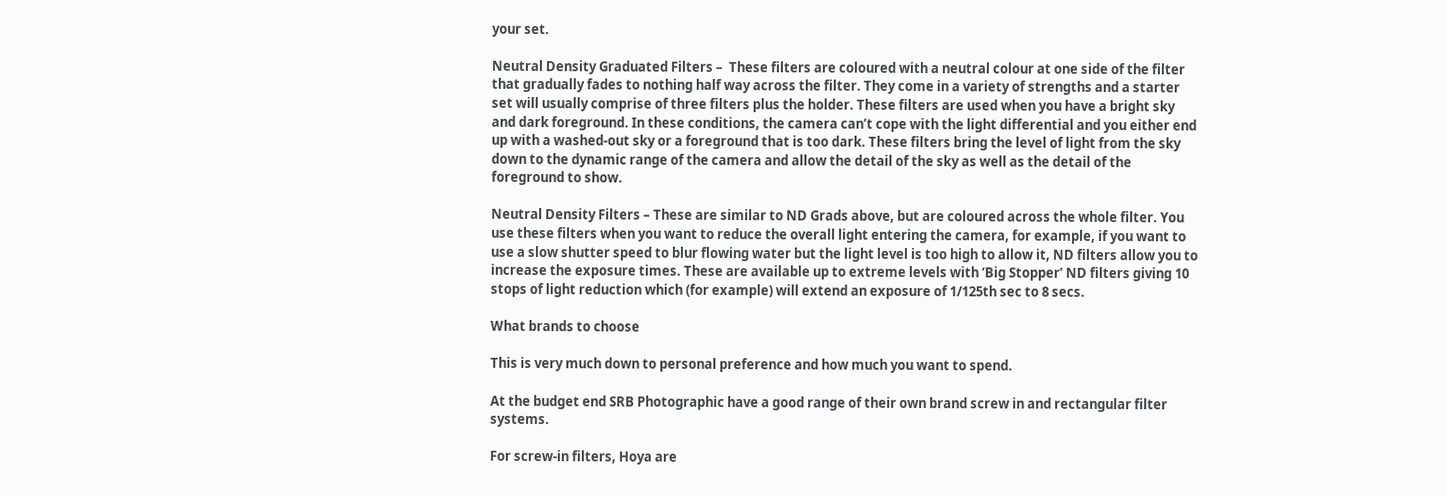your set.

Neutral Density Graduated Filters –  These filters are coloured with a neutral colour at one side of the filter that gradually fades to nothing half way across the filter. They come in a variety of strengths and a starter set will usually comprise of three filters plus the holder. These filters are used when you have a bright sky and dark foreground. In these conditions, the camera can’t cope with the light differential and you either end up with a washed-out sky or a foreground that is too dark. These filters bring the level of light from the sky down to the dynamic range of the camera and allow the detail of the sky as well as the detail of the foreground to show.

Neutral Density Filters – These are similar to ND Grads above, but are coloured across the whole filter. You use these filters when you want to reduce the overall light entering the camera, for example, if you want to use a slow shutter speed to blur flowing water but the light level is too high to allow it, ND filters allow you to increase the exposure times. These are available up to extreme levels with ‘Big Stopper’ ND filters giving 10 stops of light reduction which (for example) will extend an exposure of 1/125th sec to 8 secs.

What brands to choose

This is very much down to personal preference and how much you want to spend.

At the budget end SRB Photographic have a good range of their own brand screw in and rectangular filter systems.

For screw-in filters, Hoya are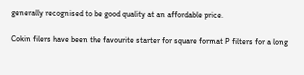generally recognised to be good quality at an affordable price.

Cokin filers have been the favourite starter for square format P filters for a long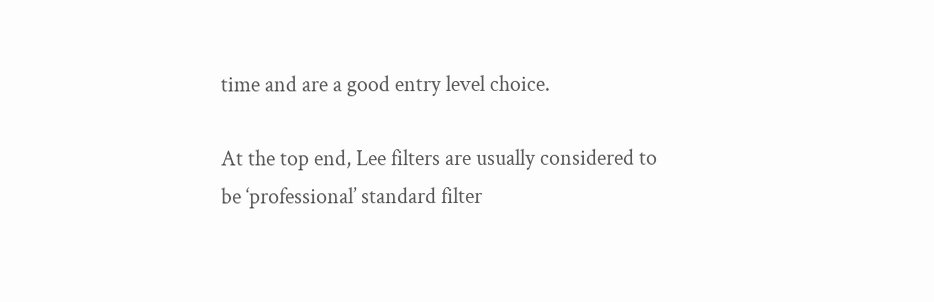time and are a good entry level choice.

At the top end, Lee filters are usually considered to be ‘professional’ standard filter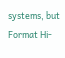systems, but Format Hi-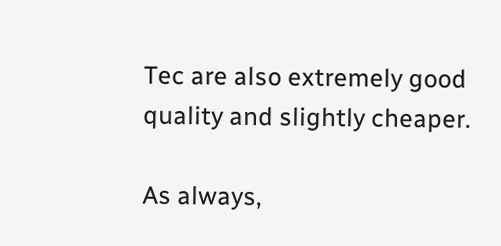Tec are also extremely good quality and slightly cheaper.

As always,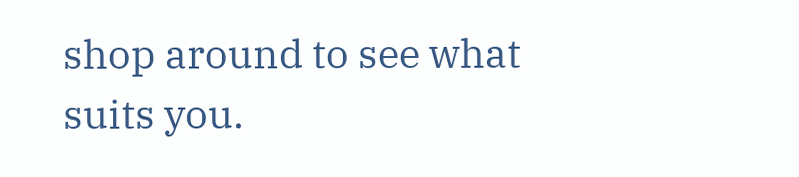shop around to see what suits you.